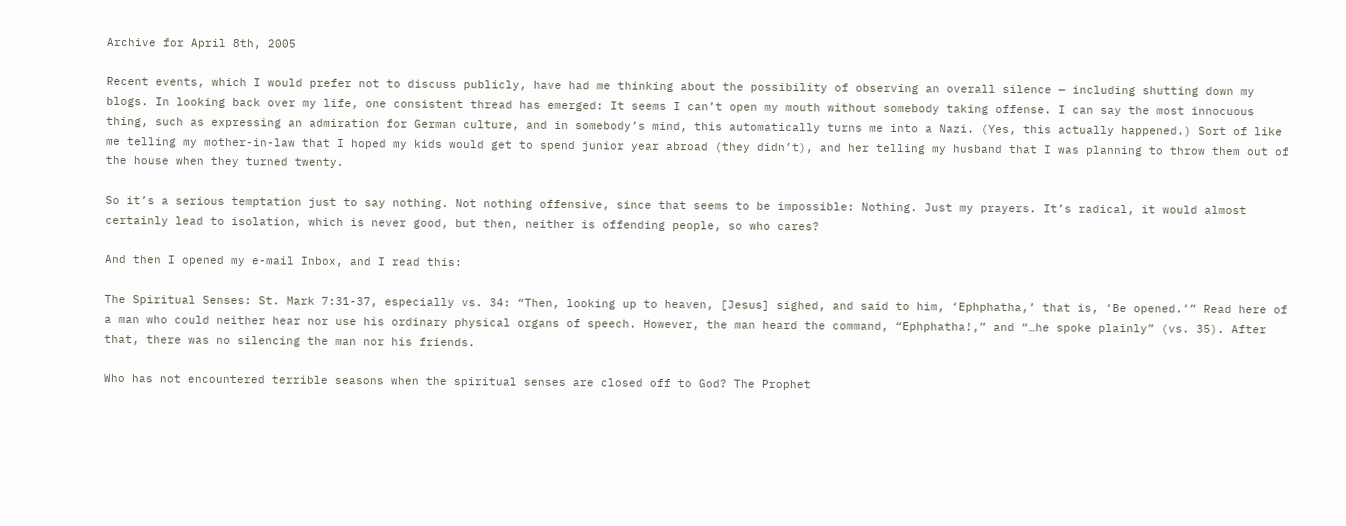Archive for April 8th, 2005

Recent events, which I would prefer not to discuss publicly, have had me thinking about the possibility of observing an overall silence — including shutting down my blogs. In looking back over my life, one consistent thread has emerged: It seems I can’t open my mouth without somebody taking offense. I can say the most innocuous thing, such as expressing an admiration for German culture, and in somebody’s mind, this automatically turns me into a Nazi. (Yes, this actually happened.) Sort of like me telling my mother-in-law that I hoped my kids would get to spend junior year abroad (they didn’t), and her telling my husband that I was planning to throw them out of the house when they turned twenty.

So it’s a serious temptation just to say nothing. Not nothing offensive, since that seems to be impossible: Nothing. Just my prayers. It’s radical, it would almost certainly lead to isolation, which is never good, but then, neither is offending people, so who cares?

And then I opened my e-mail Inbox, and I read this:

The Spiritual Senses: St. Mark 7:31-37, especially vs. 34: “Then, looking up to heaven, [Jesus] sighed, and said to him, ‘Ephphatha,’ that is, ‘Be opened.’” Read here of a man who could neither hear nor use his ordinary physical organs of speech. However, the man heard the command, “Ephphatha!,” and “…he spoke plainly” (vs. 35). After that, there was no silencing the man nor his friends.

Who has not encountered terrible seasons when the spiritual senses are closed off to God? The Prophet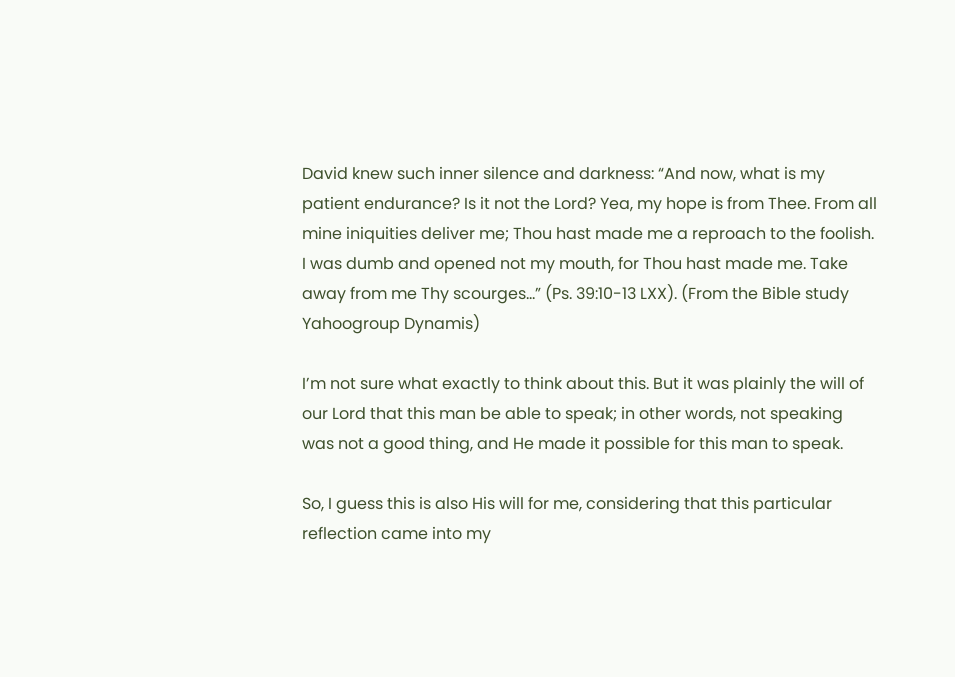David knew such inner silence and darkness: “And now, what is my patient endurance? Is it not the Lord? Yea, my hope is from Thee. From all mine iniquities deliver me; Thou hast made me a reproach to the foolish. I was dumb and opened not my mouth, for Thou hast made me. Take away from me Thy scourges…” (Ps. 39:10-13 LXX). (From the Bible study Yahoogroup Dynamis)

I’m not sure what exactly to think about this. But it was plainly the will of our Lord that this man be able to speak; in other words, not speaking was not a good thing, and He made it possible for this man to speak.

So, I guess this is also His will for me, considering that this particular reflection came into my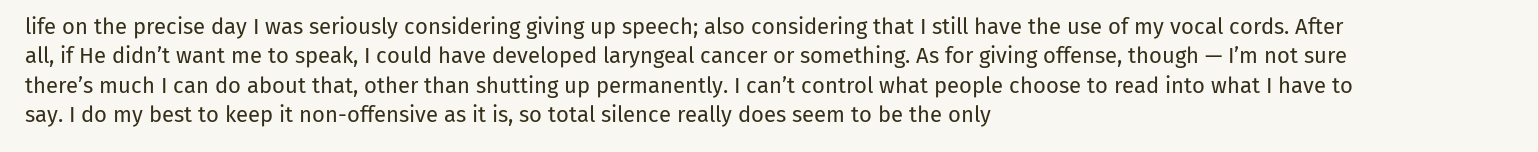life on the precise day I was seriously considering giving up speech; also considering that I still have the use of my vocal cords. After all, if He didn’t want me to speak, I could have developed laryngeal cancer or something. As for giving offense, though — I’m not sure there’s much I can do about that, other than shutting up permanently. I can’t control what people choose to read into what I have to say. I do my best to keep it non-offensive as it is, so total silence really does seem to be the only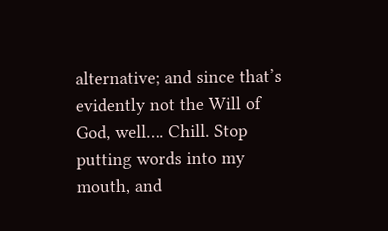alternative; and since that’s evidently not the Will of God, well…. Chill. Stop putting words into my mouth, and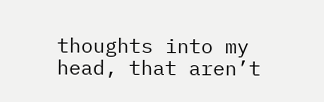thoughts into my head, that aren’t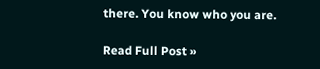there. You know who you are.

Read Full Post »